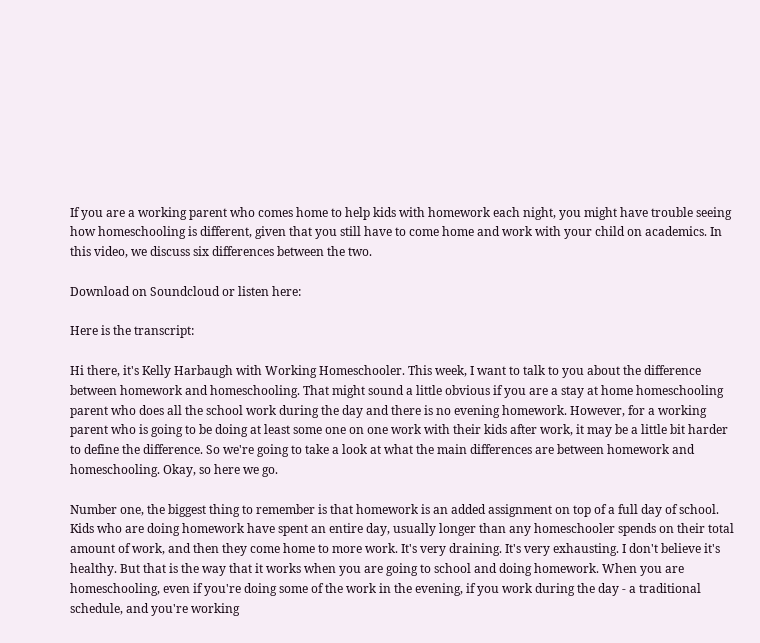If you are a working parent who comes home to help kids with homework each night, you might have trouble seeing how homeschooling is different, given that you still have to come home and work with your child on academics. In this video, we discuss six differences between the two.

Download on Soundcloud or listen here:

Here is the transcript:

Hi there, it's Kelly Harbaugh with Working Homeschooler. This week, I want to talk to you about the difference between homework and homeschooling. That might sound a little obvious if you are a stay at home homeschooling parent who does all the school work during the day and there is no evening homework. However, for a working parent who is going to be doing at least some one on one work with their kids after work, it may be a little bit harder to define the difference. So we're going to take a look at what the main differences are between homework and homeschooling. Okay, so here we go.

Number one, the biggest thing to remember is that homework is an added assignment on top of a full day of school. Kids who are doing homework have spent an entire day, usually longer than any homeschooler spends on their total amount of work, and then they come home to more work. It's very draining. It's very exhausting. I don't believe it's healthy. But that is the way that it works when you are going to school and doing homework. When you are homeschooling, even if you're doing some of the work in the evening, if you work during the day - a traditional schedule, and you're working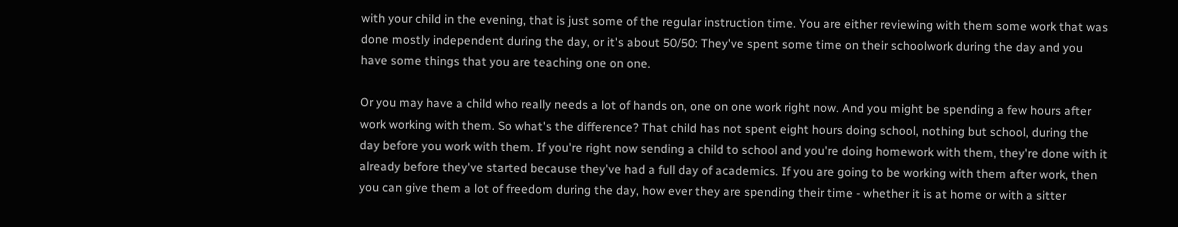with your child in the evening, that is just some of the regular instruction time. You are either reviewing with them some work that was done mostly independent during the day, or it's about 50/50: They've spent some time on their schoolwork during the day and you have some things that you are teaching one on one.

Or you may have a child who really needs a lot of hands on, one on one work right now. And you might be spending a few hours after work working with them. So what's the difference? That child has not spent eight hours doing school, nothing but school, during the day before you work with them. If you're right now sending a child to school and you're doing homework with them, they're done with it already before they've started because they've had a full day of academics. If you are going to be working with them after work, then you can give them a lot of freedom during the day, how ever they are spending their time - whether it is at home or with a sitter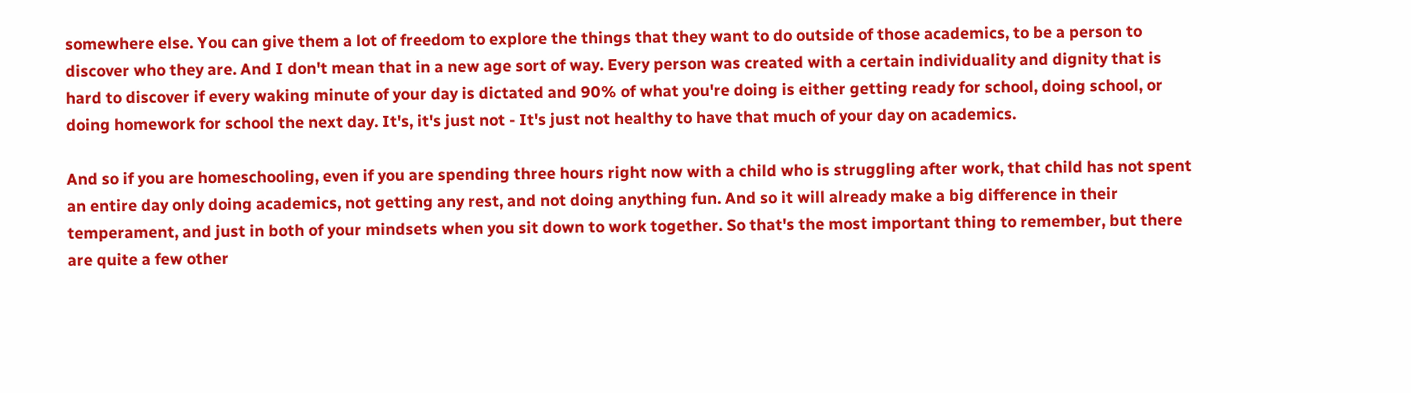somewhere else. You can give them a lot of freedom to explore the things that they want to do outside of those academics, to be a person to discover who they are. And I don't mean that in a new age sort of way. Every person was created with a certain individuality and dignity that is hard to discover if every waking minute of your day is dictated and 90% of what you're doing is either getting ready for school, doing school, or doing homework for school the next day. It's, it's just not - It's just not healthy to have that much of your day on academics.

And so if you are homeschooling, even if you are spending three hours right now with a child who is struggling after work, that child has not spent an entire day only doing academics, not getting any rest, and not doing anything fun. And so it will already make a big difference in their temperament, and just in both of your mindsets when you sit down to work together. So that's the most important thing to remember, but there are quite a few other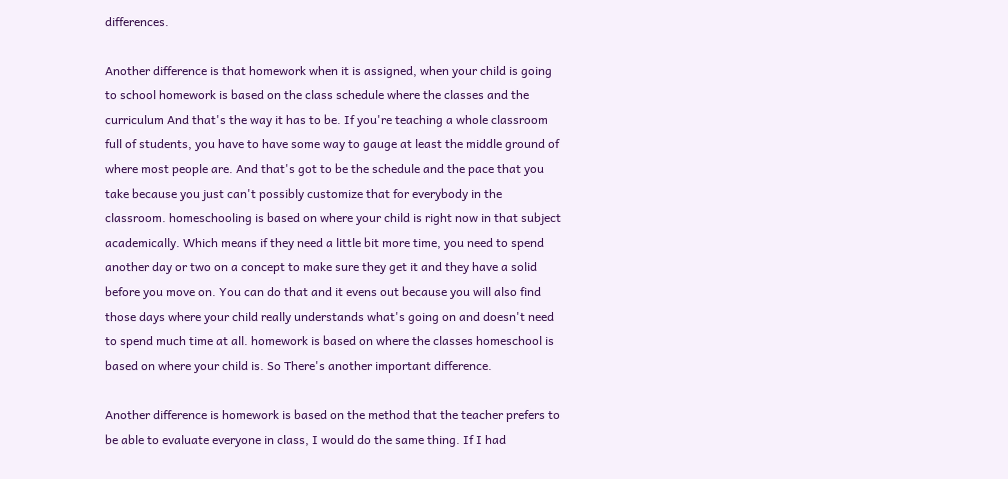differences.

Another difference is that homework when it is assigned, when your child is going to school homework is based on the class schedule where the classes and the curriculum And that's the way it has to be. If you're teaching a whole classroom full of students, you have to have some way to gauge at least the middle ground of where most people are. And that's got to be the schedule and the pace that you take because you just can't possibly customize that for everybody in the classroom. homeschooling is based on where your child is right now in that subject academically. Which means if they need a little bit more time, you need to spend another day or two on a concept to make sure they get it and they have a solid before you move on. You can do that and it evens out because you will also find those days where your child really understands what's going on and doesn't need to spend much time at all. homework is based on where the classes homeschool is based on where your child is. So There's another important difference.

Another difference is homework is based on the method that the teacher prefers to be able to evaluate everyone in class, I would do the same thing. If I had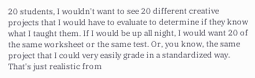20 students, I wouldn't want to see 20 different creative projects that I would have to evaluate to determine if they know what I taught them. If I would be up all night, I would want 20 of the same worksheet or the same test. Or, you know, the same project that I could very easily grade in a standardized way. That's just realistic from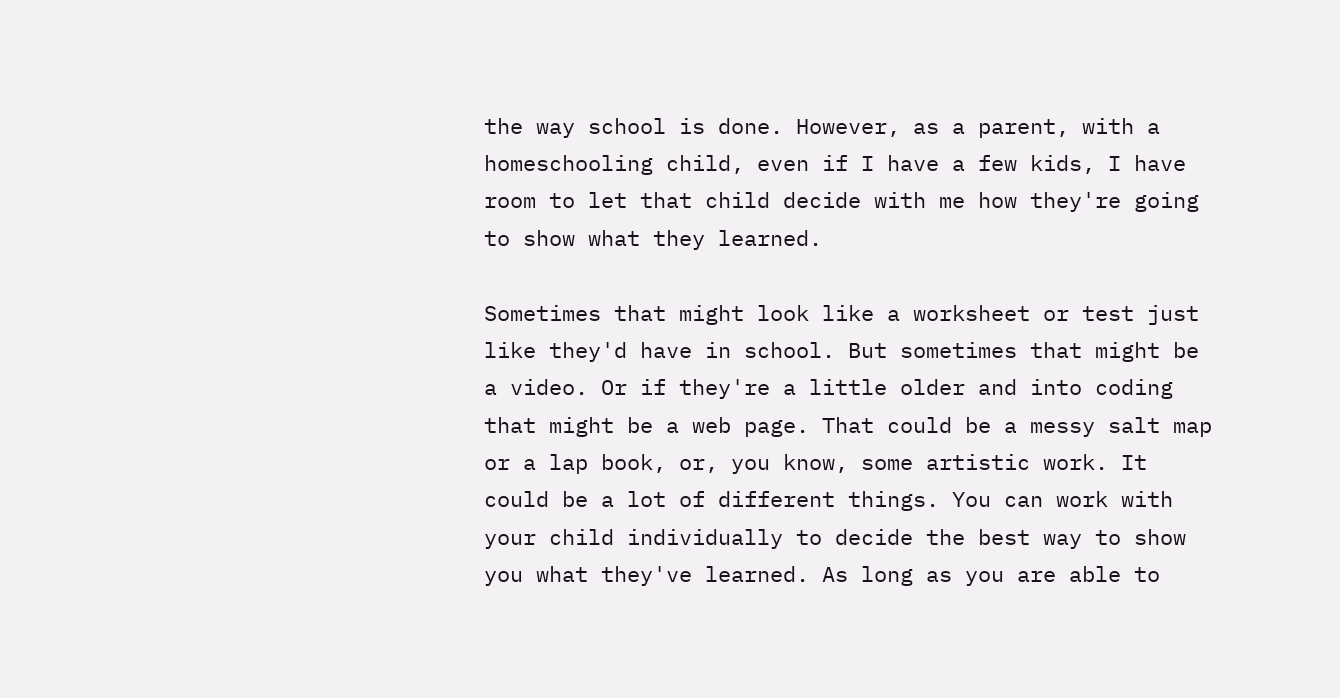the way school is done. However, as a parent, with a homeschooling child, even if I have a few kids, I have room to let that child decide with me how they're going to show what they learned.

Sometimes that might look like a worksheet or test just like they'd have in school. But sometimes that might be a video. Or if they're a little older and into coding that might be a web page. That could be a messy salt map or a lap book, or, you know, some artistic work. It could be a lot of different things. You can work with your child individually to decide the best way to show you what they've learned. As long as you are able to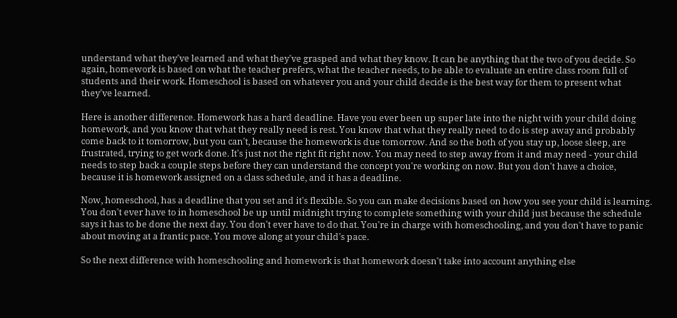understand what they've learned and what they've grasped and what they know. It can be anything that the two of you decide. So again, homework is based on what the teacher prefers, what the teacher needs, to be able to evaluate an entire class room full of students and their work. Homeschool is based on whatever you and your child decide is the best way for them to present what they've learned.

Here is another difference. Homework has a hard deadline. Have you ever been up super late into the night with your child doing homework, and you know that what they really need is rest. You know that what they really need to do is step away and probably come back to it tomorrow, but you can't, because the homework is due tomorrow. And so the both of you stay up, loose sleep, are frustrated, trying to get work done. It's just not the right fit right now. You may need to step away from it and may need - your child needs to step back a couple steps before they can understand the concept you're working on now. But you don't have a choice, because it is homework assigned on a class schedule, and it has a deadline.

Now, homeschool, has a deadline that you set and it's flexible. So you can make decisions based on how you see your child is learning. You don't ever have to in homeschool be up until midnight trying to complete something with your child just because the schedule says it has to be done the next day. You don't ever have to do that. You're in charge with homeschooling, and you don't have to panic about moving at a frantic pace. You move along at your child's pace.

So the next difference with homeschooling and homework is that homework doesn't take into account anything else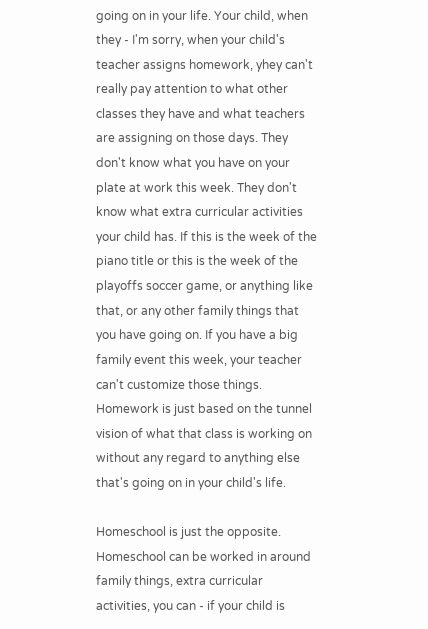going on in your life. Your child, when they - I'm sorry, when your child's teacher assigns homework, yhey can't really pay attention to what other classes they have and what teachers are assigning on those days. They don't know what you have on your plate at work this week. They don't know what extra curricular activities your child has. If this is the week of the piano title or this is the week of the playoffs soccer game, or anything like that, or any other family things that you have going on. If you have a big family event this week, your teacher can't customize those things. Homework is just based on the tunnel vision of what that class is working on without any regard to anything else that's going on in your child's life.

Homeschool is just the opposite. Homeschool can be worked in around family things, extra curricular activities, you can - if your child is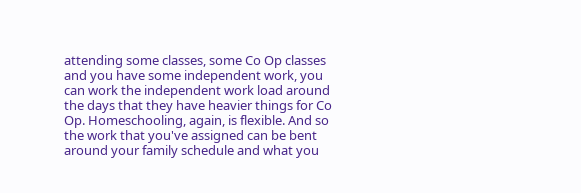attending some classes, some Co Op classes and you have some independent work, you can work the independent work load around the days that they have heavier things for Co Op. Homeschooling, again, is flexible. And so the work that you've assigned can be bent around your family schedule and what you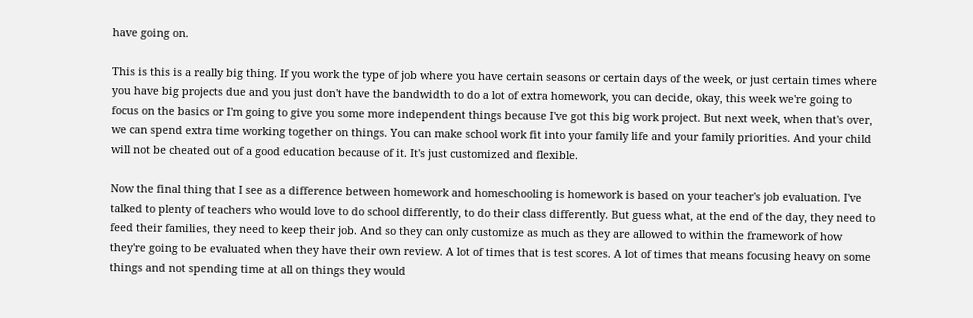have going on.

This is this is a really big thing. If you work the type of job where you have certain seasons or certain days of the week, or just certain times where you have big projects due and you just don't have the bandwidth to do a lot of extra homework, you can decide, okay, this week we're going to focus on the basics or I'm going to give you some more independent things because I've got this big work project. But next week, when that's over, we can spend extra time working together on things. You can make school work fit into your family life and your family priorities. And your child will not be cheated out of a good education because of it. It's just customized and flexible.

Now the final thing that I see as a difference between homework and homeschooling is homework is based on your teacher's job evaluation. I've talked to plenty of teachers who would love to do school differently, to do their class differently. But guess what, at the end of the day, they need to feed their families, they need to keep their job. And so they can only customize as much as they are allowed to within the framework of how they're going to be evaluated when they have their own review. A lot of times that is test scores. A lot of times that means focusing heavy on some things and not spending time at all on things they would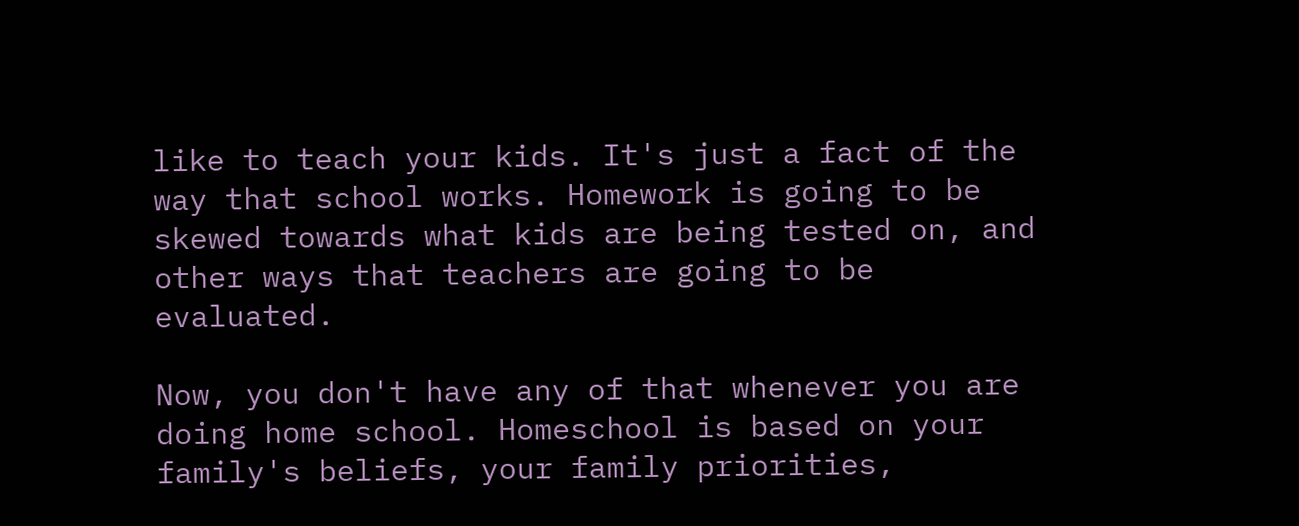like to teach your kids. It's just a fact of the way that school works. Homework is going to be skewed towards what kids are being tested on, and other ways that teachers are going to be evaluated.

Now, you don't have any of that whenever you are doing home school. Homeschool is based on your family's beliefs, your family priorities,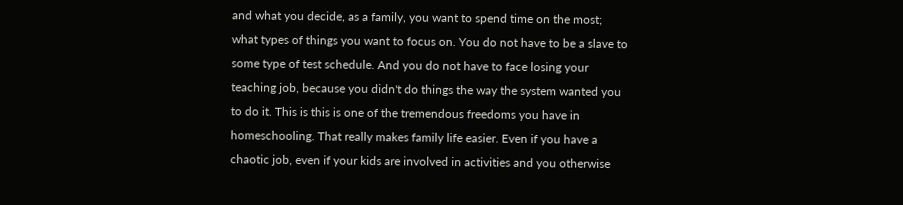and what you decide, as a family, you want to spend time on the most; what types of things you want to focus on. You do not have to be a slave to some type of test schedule. And you do not have to face losing your teaching job, because you didn't do things the way the system wanted you to do it. This is this is one of the tremendous freedoms you have in homeschooling. That really makes family life easier. Even if you have a chaotic job, even if your kids are involved in activities and you otherwise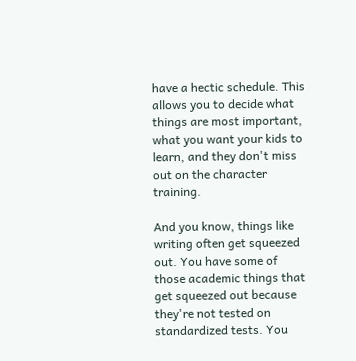have a hectic schedule. This allows you to decide what things are most important, what you want your kids to learn, and they don't miss out on the character training.

And you know, things like writing often get squeezed out. You have some of those academic things that get squeezed out because they're not tested on standardized tests. You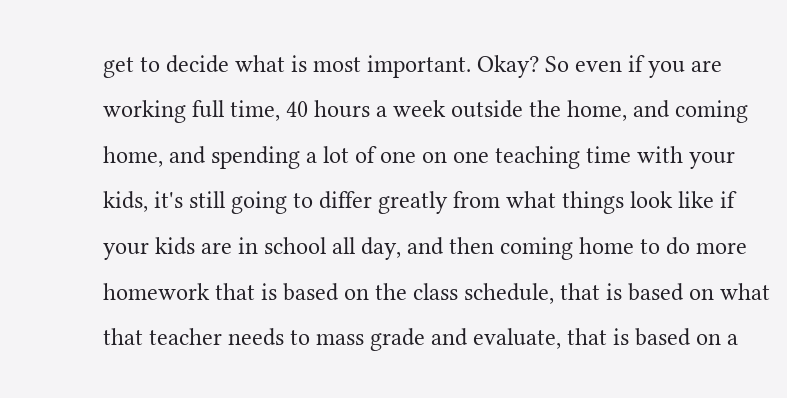get to decide what is most important. Okay? So even if you are working full time, 40 hours a week outside the home, and coming home, and spending a lot of one on one teaching time with your kids, it's still going to differ greatly from what things look like if your kids are in school all day, and then coming home to do more homework that is based on the class schedule, that is based on what that teacher needs to mass grade and evaluate, that is based on a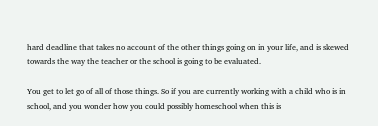hard deadline that takes no account of the other things going on in your life, and is skewed towards the way the teacher or the school is going to be evaluated.

You get to let go of all of those things. So if you are currently working with a child who is in school, and you wonder how you could possibly homeschool when this is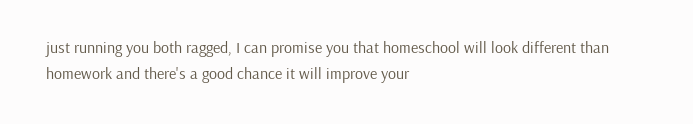just running you both ragged, I can promise you that homeschool will look different than homework and there's a good chance it will improve your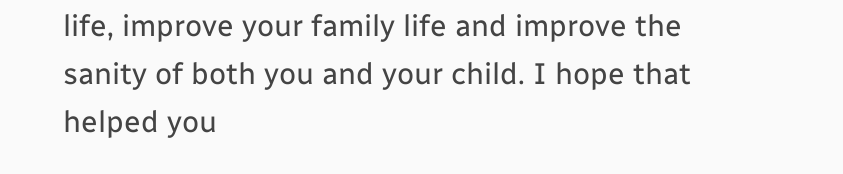life, improve your family life and improve the sanity of both you and your child. I hope that helped you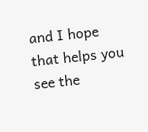and I hope that helps you see the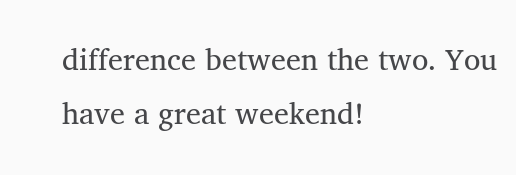difference between the two. You have a great weekend!